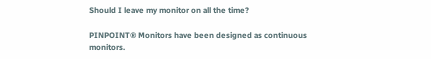Should I leave my monitor on all the time?

PINPOINT® Monitors have been designed as continuous monitors.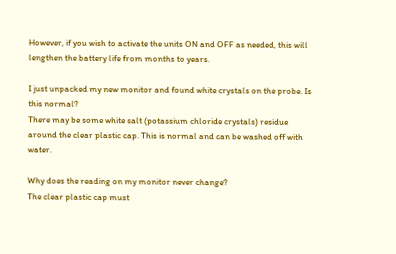However, if you wish to activate the units ON and OFF as needed, this will lengthen the battery life from months to years.

I just unpacked my new monitor and found white crystals on the probe. Is this normal?
There may be some white salt (potassium chloride crystals) residue around the clear plastic cap. This is normal and can be washed off with water.

Why does the reading on my monitor never change?
The clear plastic cap must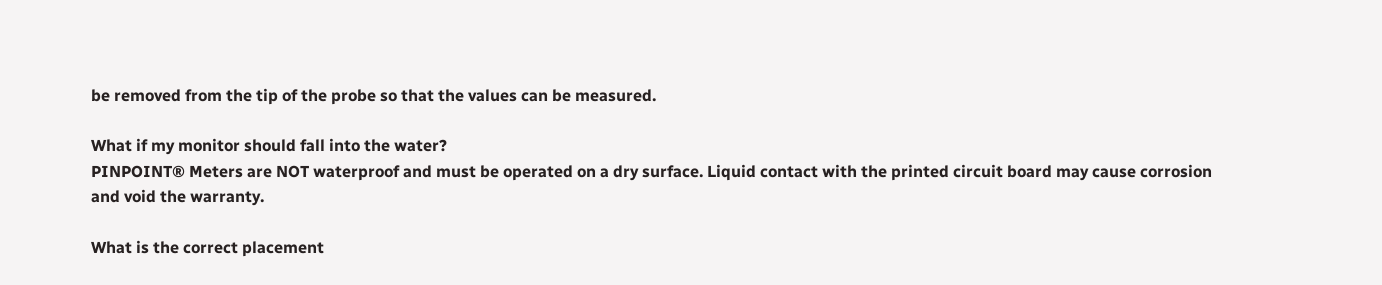be removed from the tip of the probe so that the values can be measured.

What if my monitor should fall into the water?
PINPOINT® Meters are NOT waterproof and must be operated on a dry surface. Liquid contact with the printed circuit board may cause corrosion and void the warranty.

What is the correct placement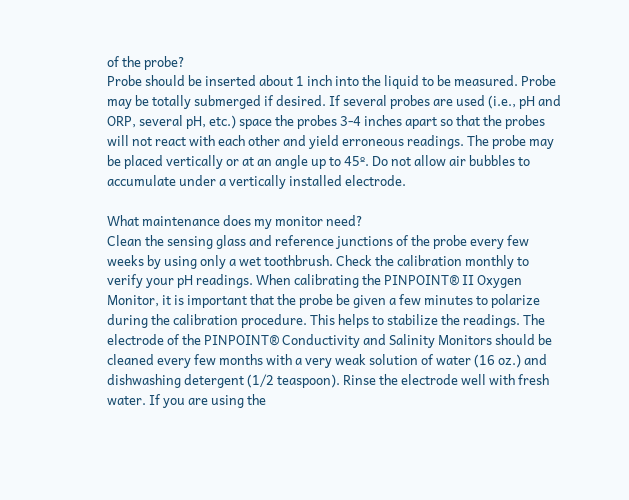of the probe?
Probe should be inserted about 1 inch into the liquid to be measured. Probe may be totally submerged if desired. If several probes are used (i.e., pH and ORP, several pH, etc.) space the probes 3-4 inches apart so that the probes will not react with each other and yield erroneous readings. The probe may be placed vertically or at an angle up to 45º. Do not allow air bubbles to accumulate under a vertically installed electrode.

What maintenance does my monitor need?
Clean the sensing glass and reference junctions of the probe every few weeks by using only a wet toothbrush. Check the calibration monthly to verify your pH readings. When calibrating the PINPOINT® II Oxygen Monitor, it is important that the probe be given a few minutes to polarize during the calibration procedure. This helps to stabilize the readings. The electrode of the PINPOINT® Conductivity and Salinity Monitors should be cleaned every few months with a very weak solution of water (16 oz.) and dishwashing detergent (1/2 teaspoon). Rinse the electrode well with fresh water. If you are using the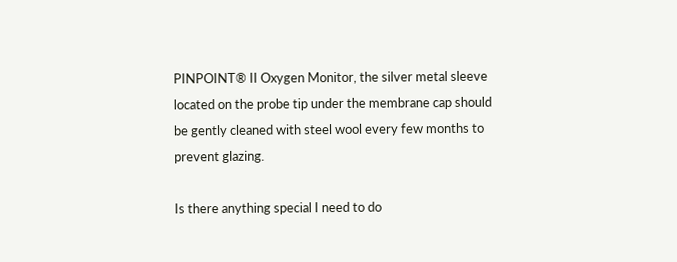PINPOINT® II Oxygen Monitor, the silver metal sleeve located on the probe tip under the membrane cap should be gently cleaned with steel wool every few months to prevent glazing.

Is there anything special I need to do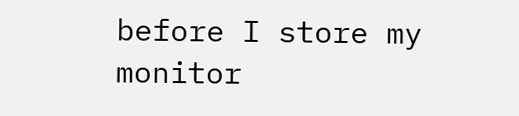before I store my monitor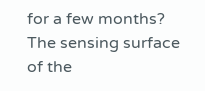for a few months?
The sensing surface of the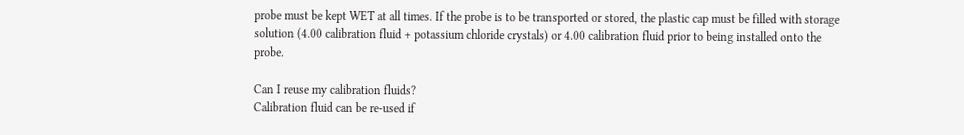probe must be kept WET at all times. If the probe is to be transported or stored, the plastic cap must be filled with storage solution (4.00 calibration fluid + potassium chloride crystals) or 4.00 calibration fluid prior to being installed onto the probe.

Can I reuse my calibration fluids?
Calibration fluid can be re-used if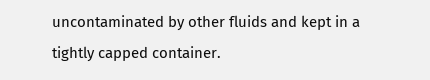uncontaminated by other fluids and kept in a tightly capped container.